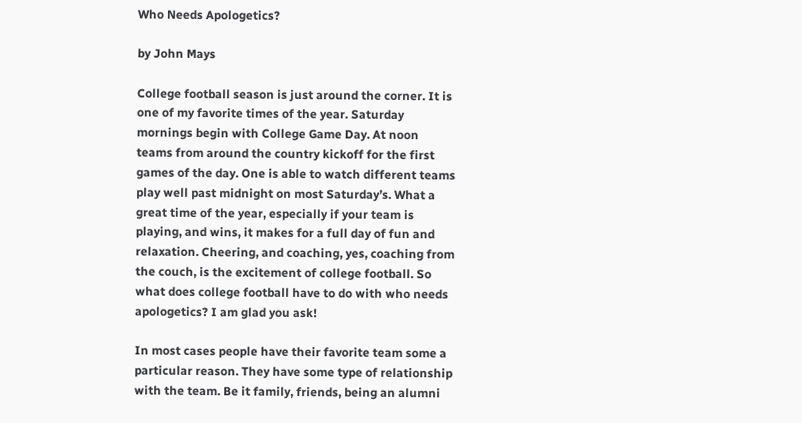Who Needs Apologetics?

by John Mays

College football season is just around the corner. It is one of my favorite times of the year. Saturday mornings begin with College Game Day. At noon teams from around the country kickoff for the first games of the day. One is able to watch different teams play well past midnight on most Saturday’s. What a great time of the year, especially if your team is playing, and wins, it makes for a full day of fun and relaxation. Cheering, and coaching, yes, coaching from the couch, is the excitement of college football. So what does college football have to do with who needs apologetics? I am glad you ask!

In most cases people have their favorite team some a particular reason. They have some type of relationship with the team. Be it family, friends, being an alumni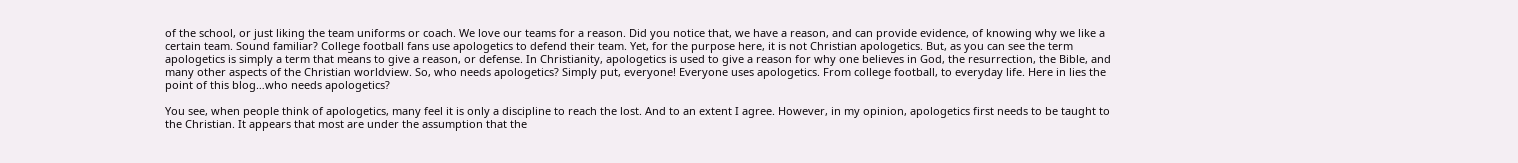of the school, or just liking the team uniforms or coach. We love our teams for a reason. Did you notice that, we have a reason, and can provide evidence, of knowing why we like a certain team. Sound familiar? College football fans use apologetics to defend their team. Yet, for the purpose here, it is not Christian apologetics. But, as you can see the term apologetics is simply a term that means to give a reason, or defense. In Christianity, apologetics is used to give a reason for why one believes in God, the resurrection, the Bible, and many other aspects of the Christian worldview. So, who needs apologetics? Simply put, everyone! Everyone uses apologetics. From college football, to everyday life. Here in lies the point of this blog…who needs apologetics?

You see, when people think of apologetics, many feel it is only a discipline to reach the lost. And to an extent I agree. However, in my opinion, apologetics first needs to be taught to the Christian. It appears that most are under the assumption that the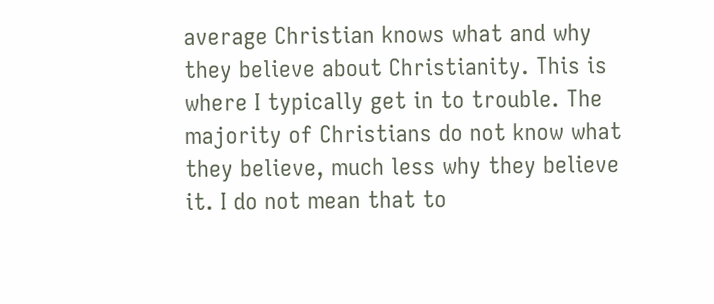average Christian knows what and why they believe about Christianity. This is where I typically get in to trouble. The majority of Christians do not know what they believe, much less why they believe it. I do not mean that to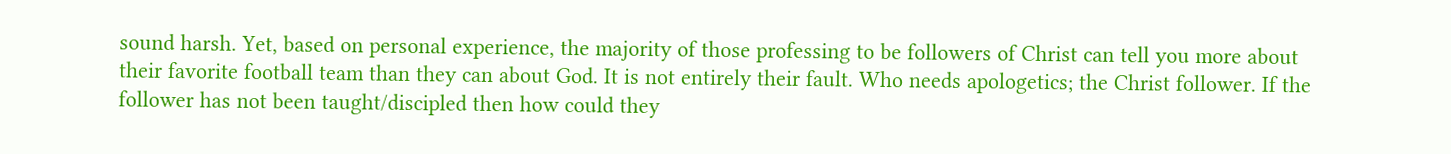sound harsh. Yet, based on personal experience, the majority of those professing to be followers of Christ can tell you more about their favorite football team than they can about God. It is not entirely their fault. Who needs apologetics; the Christ follower. If the follower has not been taught/discipled then how could they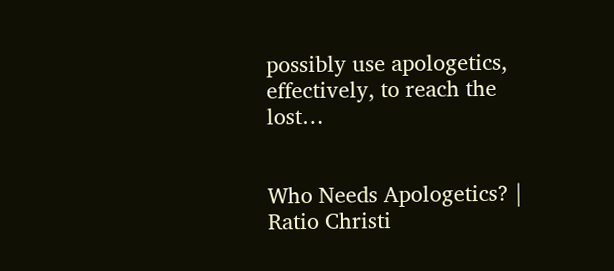possibly use apologetics, effectively, to reach the lost…


Who Needs Apologetics? | Ratio Christi